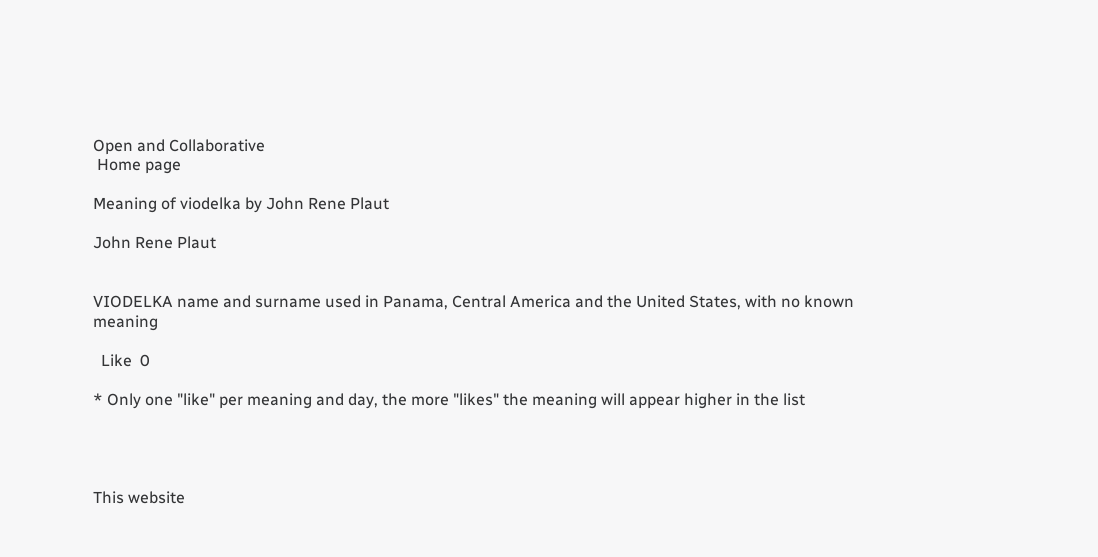Open and Collaborative
 Home page

Meaning of viodelka by John Rene Plaut

John Rene Plaut


VIODELKA name and surname used in Panama, Central America and the United States, with no known meaning

  Like  0

* Only one "like" per meaning and day, the more "likes" the meaning will appear higher in the list




This website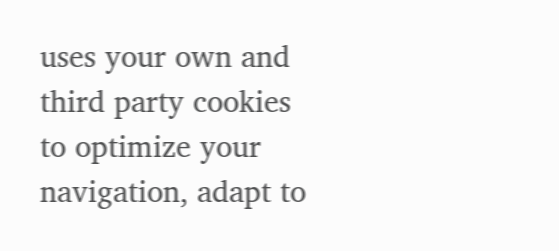uses your own and third party cookies to optimize your navigation, adapt to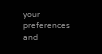your preferences and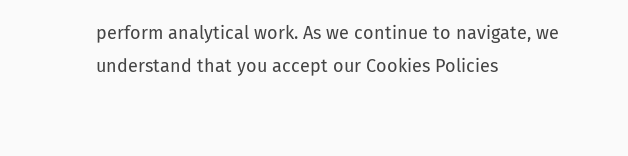perform analytical work. As we continue to navigate, we understand that you accept our Cookies Policies